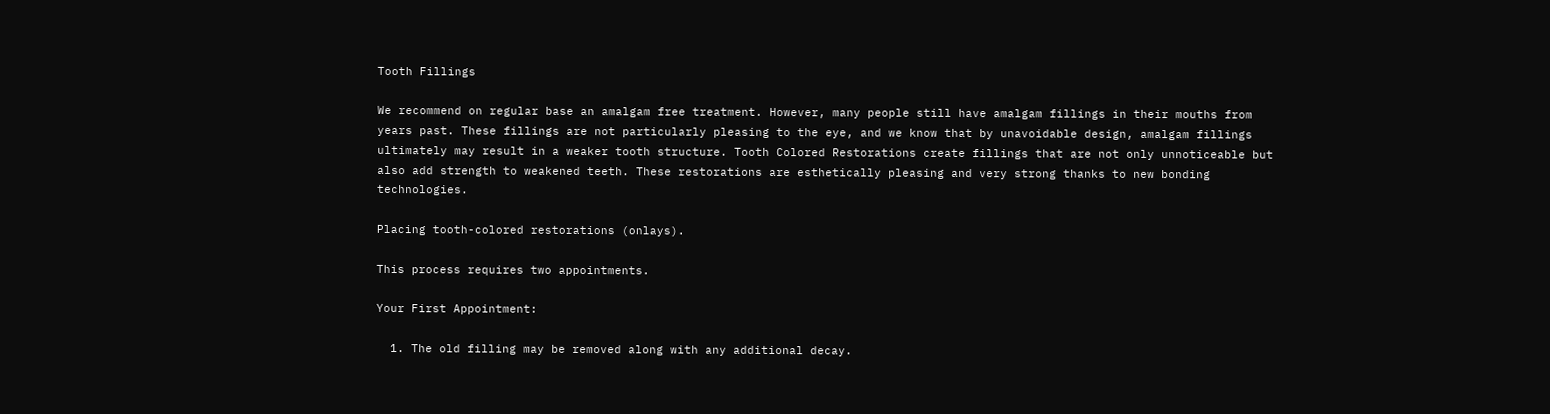Tooth Fillings

We recommend on regular base an amalgam free treatment. However, many people still have amalgam fillings in their mouths from years past. These fillings are not particularly pleasing to the eye, and we know that by unavoidable design, amalgam fillings ultimately may result in a weaker tooth structure. Tooth Colored Restorations create fillings that are not only unnoticeable but also add strength to weakened teeth. These restorations are esthetically pleasing and very strong thanks to new bonding technologies.

Placing tooth-colored restorations (onlays).

This process requires two appointments.

Your First Appointment:

  1. The old filling may be removed along with any additional decay.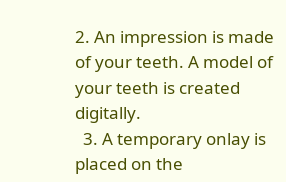2. An impression is made of your teeth. A model of your teeth is created digitally.
  3. A temporary onlay is placed on the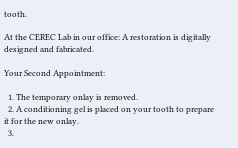tooth.

At the CEREC Lab in our office: A restoration is digitally designed and fabricated.

Your Second Appointment:

  1. The temporary onlay is removed.
  2. A conditioning gel is placed on your tooth to prepare it for the new onlay.
  3.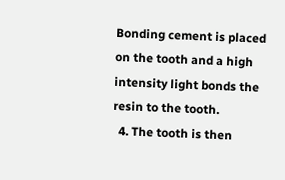Bonding cement is placed on the tooth and a high intensity light bonds the resin to the tooth.
  4. The tooth is then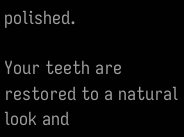polished.

Your teeth are restored to a natural look and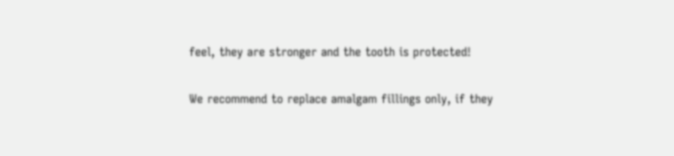feel, they are stronger and the tooth is protected!

We recommend to replace amalgam fillings only, if they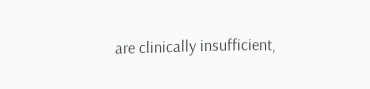are clinically insufficient,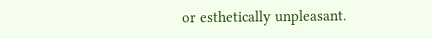or esthetically unpleasant.